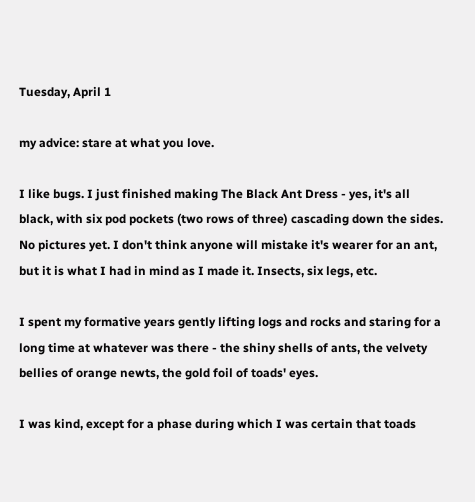Tuesday, April 1

my advice: stare at what you love.

I like bugs. I just finished making The Black Ant Dress - yes, it's all black, with six pod pockets (two rows of three) cascading down the sides. No pictures yet. I don't think anyone will mistake it's wearer for an ant, but it is what I had in mind as I made it. Insects, six legs, etc.

I spent my formative years gently lifting logs and rocks and staring for a long time at whatever was there - the shiny shells of ants, the velvety bellies of orange newts, the gold foil of toads' eyes.

I was kind, except for a phase during which I was certain that toads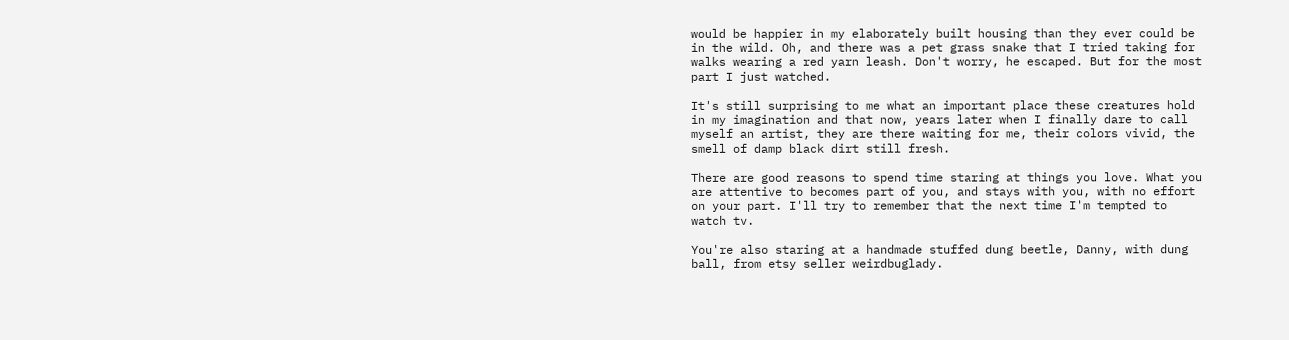would be happier in my elaborately built housing than they ever could be in the wild. Oh, and there was a pet grass snake that I tried taking for walks wearing a red yarn leash. Don't worry, he escaped. But for the most part I just watched.

It's still surprising to me what an important place these creatures hold in my imagination and that now, years later when I finally dare to call myself an artist, they are there waiting for me, their colors vivid, the smell of damp black dirt still fresh.

There are good reasons to spend time staring at things you love. What you are attentive to becomes part of you, and stays with you, with no effort on your part. I'll try to remember that the next time I'm tempted to watch tv.

You're also staring at a handmade stuffed dung beetle, Danny, with dung ball, from etsy seller weirdbuglady.